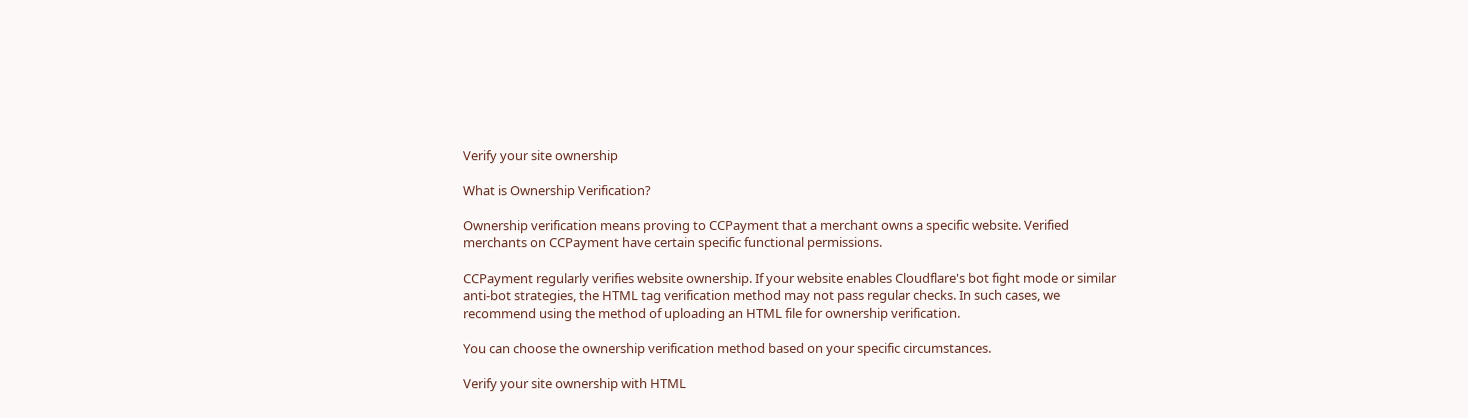Verify your site ownership

What is Ownership Verification?

Ownership verification means proving to CCPayment that a merchant owns a specific website. Verified merchants on CCPayment have certain specific functional permissions.

CCPayment regularly verifies website ownership. If your website enables Cloudflare's bot fight mode or similar anti-bot strategies, the HTML tag verification method may not pass regular checks. In such cases, we recommend using the method of uploading an HTML file for ownership verification.

You can choose the ownership verification method based on your specific circumstances.

Verify your site ownership with HTML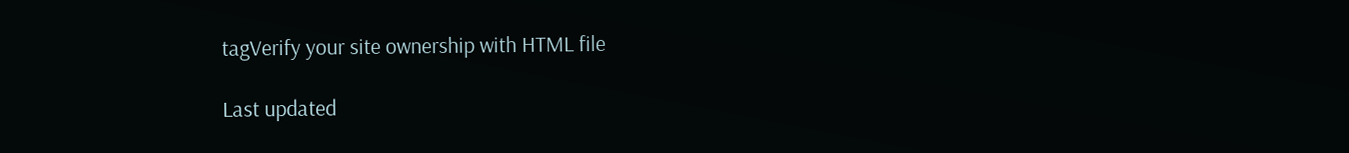tagVerify your site ownership with HTML file

Last updated